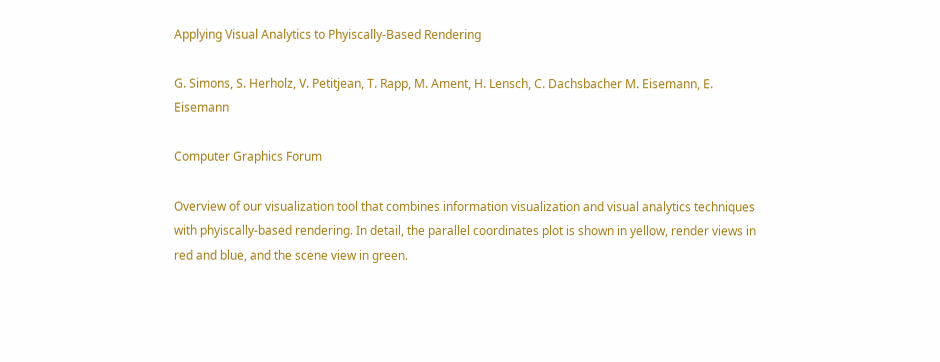Applying Visual Analytics to Phyiscally-Based Rendering

G. Simons, S. Herholz, V. Petitjean, T. Rapp, M. Ament, H. Lensch, C. Dachsbacher M. Eisemann, E. Eisemann

Computer Graphics Forum

Overview of our visualization tool that combines information visualization and visual analytics techniques with phyiscally-based rendering. In detail, the parallel coordinates plot is shown in yellow, render views in red and blue, and the scene view in green.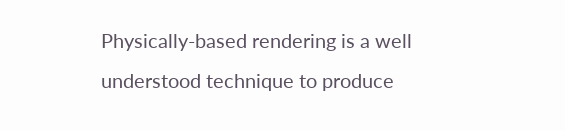Physically-based rendering is a well understood technique to produce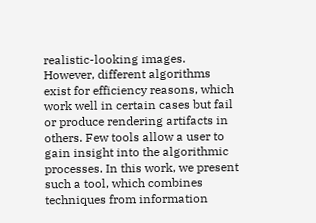realistic-looking images. However, different algorithms exist for efficiency reasons, which work well in certain cases but fail or produce rendering artifacts in others. Few tools allow a user to gain insight into the algorithmic processes. In this work, we present such a tool, which combines techniques from information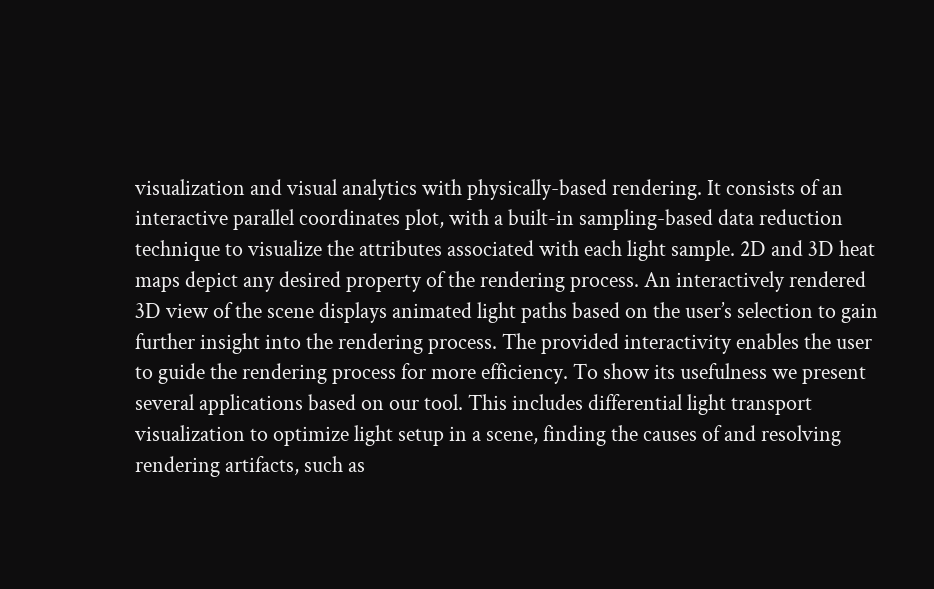visualization and visual analytics with physically-based rendering. It consists of an interactive parallel coordinates plot, with a built-in sampling-based data reduction technique to visualize the attributes associated with each light sample. 2D and 3D heat maps depict any desired property of the rendering process. An interactively rendered 3D view of the scene displays animated light paths based on the user’s selection to gain further insight into the rendering process. The provided interactivity enables the user to guide the rendering process for more efficiency. To show its usefulness we present several applications based on our tool. This includes differential light transport visualization to optimize light setup in a scene, finding the causes of and resolving rendering artifacts, such as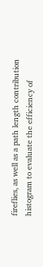fireflies, as well as a path length contribution histogram to evaluate the efficiency of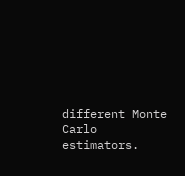different Monte Carlo estimators.